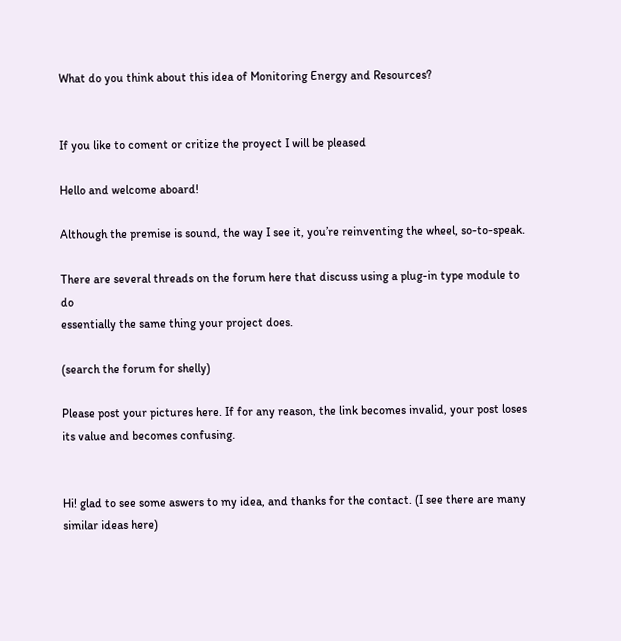What do you think about this idea of Monitoring Energy and Resources?


If you like to coment or critize the proyect I will be pleased

Hello and welcome aboard!

Although the premise is sound, the way I see it, you’re reinventing the wheel, so-to-speak.

There are several threads on the forum here that discuss using a plug-in type module to do
essentially the same thing your project does.

(search the forum for shelly)

Please post your pictures here. If for any reason, the link becomes invalid, your post loses
its value and becomes confusing.


Hi! glad to see some aswers to my idea, and thanks for the contact. (I see there are many similar ideas here)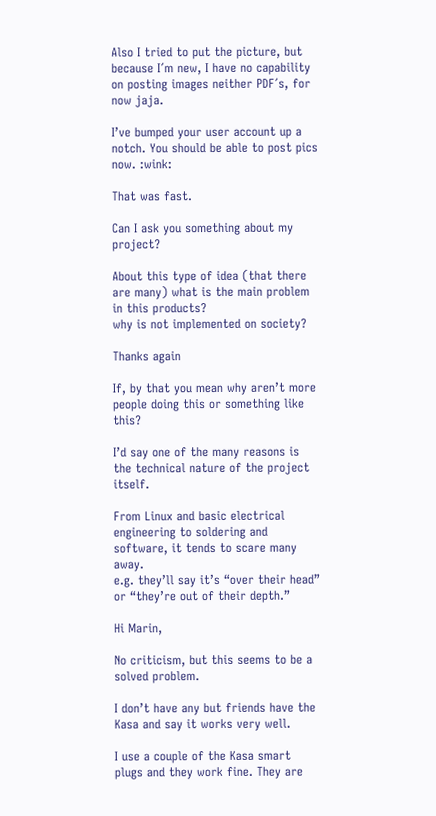Also I tried to put the picture, but because I´m new, I have no capability on posting images neither PDF´s, for now jaja.

I’ve bumped your user account up a notch. You should be able to post pics now. :wink:

That was fast.

Can I ask you something about my project?

About this type of idea (that there are many) what is the main problem in this products?
why is not implemented on society?

Thanks again

If, by that you mean why aren’t more people doing this or something like this?

I’d say one of the many reasons is the technical nature of the project itself.

From Linux and basic electrical engineering to soldering and software, it tends to scare many away.
e.g. they’ll say it’s “over their head” or “they’re out of their depth.”

Hi Marin,

No criticism, but this seems to be a solved problem.

I don’t have any but friends have the Kasa and say it works very well.

I use a couple of the Kasa smart plugs and they work fine. They are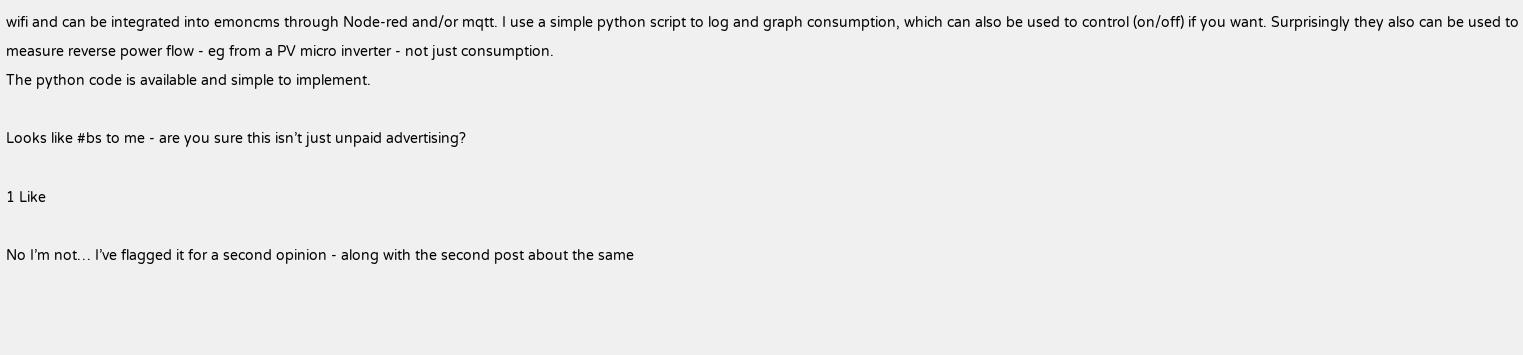wifi and can be integrated into emoncms through Node-red and/or mqtt. I use a simple python script to log and graph consumption, which can also be used to control (on/off) if you want. Surprisingly they also can be used to measure reverse power flow - eg from a PV micro inverter - not just consumption.
The python code is available and simple to implement.

Looks like #bs to me - are you sure this isn’t just unpaid advertising?

1 Like

No I’m not… I’ve flagged it for a second opinion - along with the second post about the same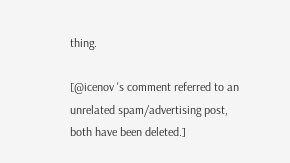thing.

[@icenov 's comment referred to an unrelated spam/advertising post, both have been deleted.]